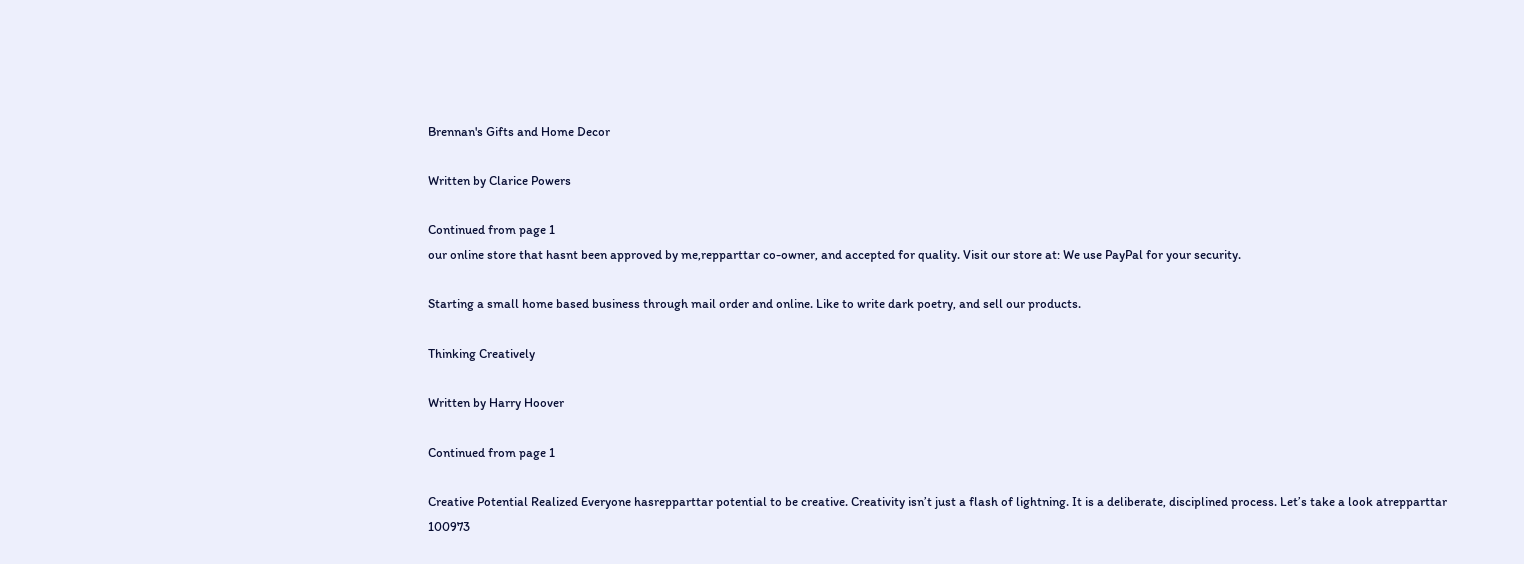Brennan's Gifts and Home Decor

Written by Clarice Powers

Continued from page 1
our online store that hasnt been approved by me,repparttar co-owner, and accepted for quality. Visit our store at: We use PayPal for your security.

Starting a small home based business through mail order and online. Like to write dark poetry, and sell our products.

Thinking Creatively

Written by Harry Hoover

Continued from page 1

Creative Potential Realized Everyone hasrepparttar potential to be creative. Creativity isn’t just a flash of lightning. It is a deliberate, disciplined process. Let’s take a look atrepparttar 100973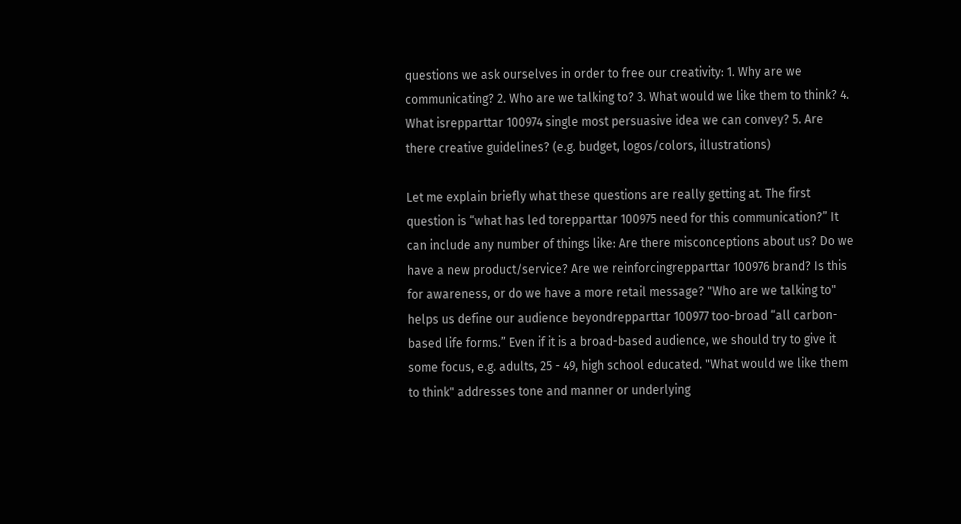questions we ask ourselves in order to free our creativity: 1. Why are we communicating? 2. Who are we talking to? 3. What would we like them to think? 4. What isrepparttar 100974 single most persuasive idea we can convey? 5. Are there creative guidelines? (e.g. budget, logos/colors, illustrations)

Let me explain briefly what these questions are really getting at. The first question is “what has led torepparttar 100975 need for this communication?” It can include any number of things like: Are there misconceptions about us? Do we have a new product/service? Are we reinforcingrepparttar 100976 brand? Is this for awareness, or do we have a more retail message? "Who are we talking to" helps us define our audience beyondrepparttar 100977 too-broad “all carbon-based life forms.” Even if it is a broad-based audience, we should try to give it some focus, e.g. adults, 25 - 49, high school educated. "What would we like them to think" addresses tone and manner or underlying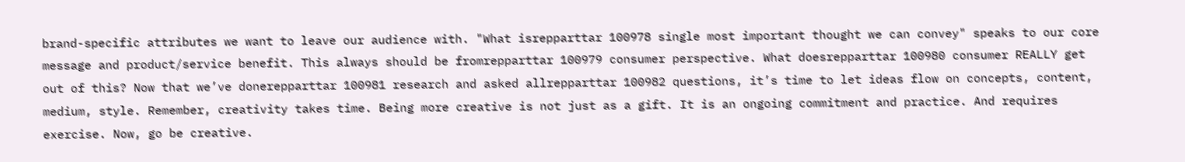brand-specific attributes we want to leave our audience with. "What isrepparttar 100978 single most important thought we can convey" speaks to our core message and product/service benefit. This always should be fromrepparttar 100979 consumer perspective. What doesrepparttar 100980 consumer REALLY get out of this? Now that we’ve donerepparttar 100981 research and asked allrepparttar 100982 questions, it’s time to let ideas flow on concepts, content, medium, style. Remember, creativity takes time. Being more creative is not just as a gift. It is an ongoing commitment and practice. And requires exercise. Now, go be creative.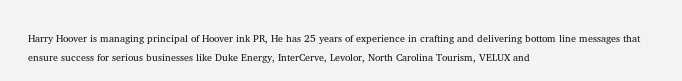Harry Hoover is managing principal of Hoover ink PR, He has 25 years of experience in crafting and delivering bottom line messages that ensure success for serious businesses like Duke Energy, InterCerve, Levolor, North Carolina Tourism, VELUX and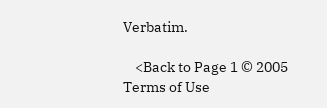Verbatim.

    <Back to Page 1 © 2005
Terms of Use